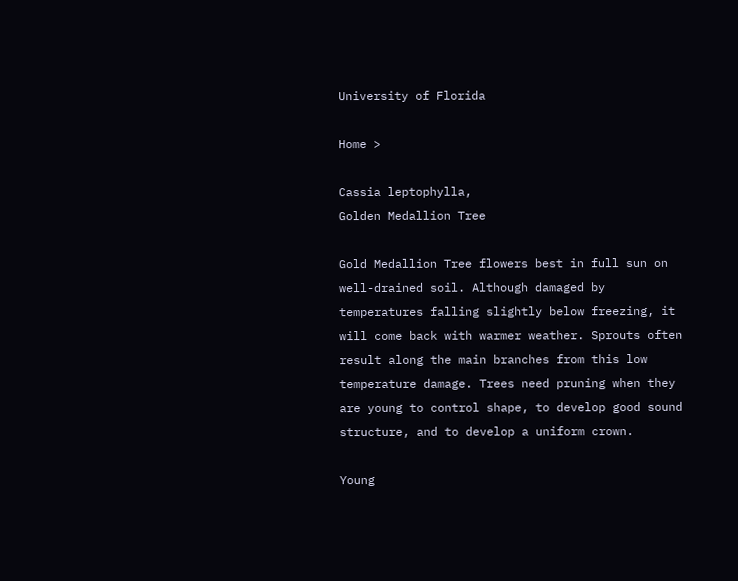University of Florida

Home >

Cassia leptophylla,
Golden Medallion Tree

Gold Medallion Tree flowers best in full sun on well-drained soil. Although damaged by temperatures falling slightly below freezing, it will come back with warmer weather. Sprouts often result along the main branches from this low temperature damage. Trees need pruning when they are young to control shape, to develop good sound structure, and to develop a uniform crown.

Young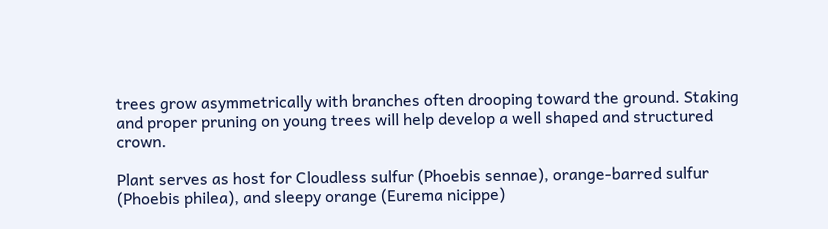trees grow asymmetrically with branches often drooping toward the ground. Staking and proper pruning on young trees will help develop a well shaped and structured crown.

Plant serves as host for Cloudless sulfur (Phoebis sennae), orange-barred sulfur (Phoebis philea), and sleepy orange (Eurema nicippe)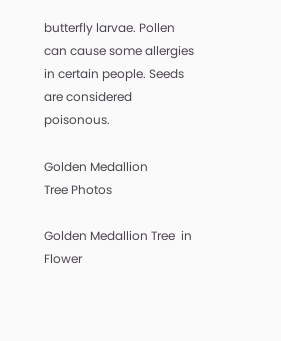butterfly larvae. Pollen can cause some allergies in certain people. Seeds are considered poisonous.

Golden Medallion
Tree Photos

Golden Medallion Tree  in Flower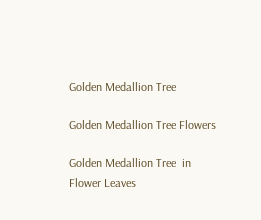Golden Medallion Tree

Golden Medallion Tree Flowers

Golden Medallion Tree  in Flower Leaves